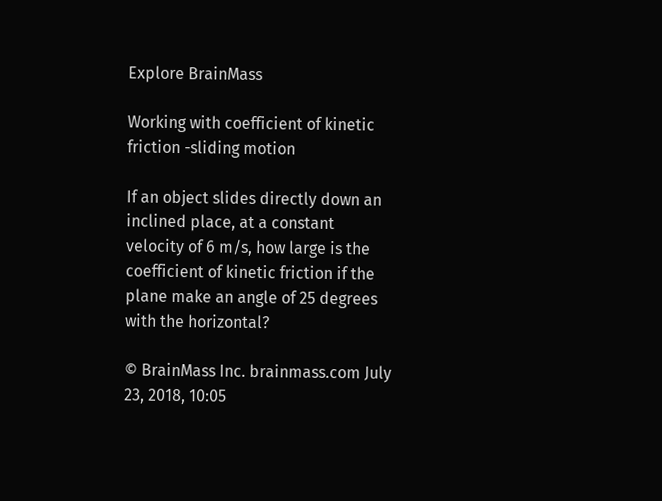Explore BrainMass

Working with coefficient of kinetic friction -sliding motion

If an object slides directly down an inclined place, at a constant velocity of 6 m/s, how large is the coefficient of kinetic friction if the plane make an angle of 25 degrees with the horizontal?

© BrainMass Inc. brainmass.com July 23, 2018, 10:05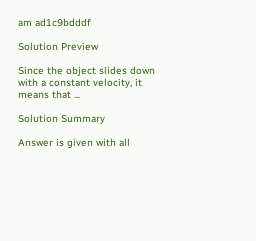am ad1c9bdddf

Solution Preview

Since the object slides down with a constant velocity, it means that ...

Solution Summary

Answer is given with all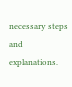necessary steps and explanations.